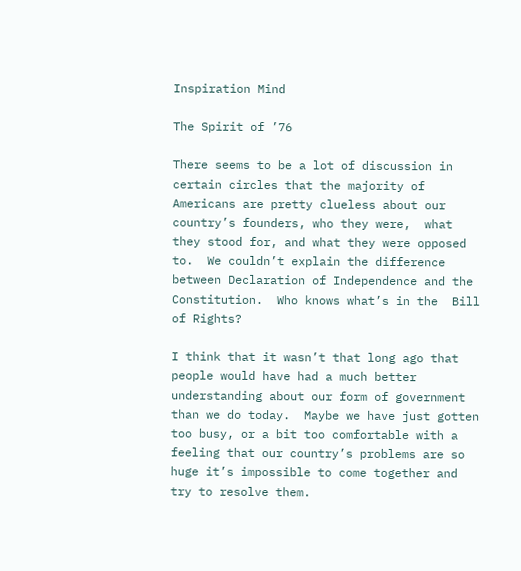Inspiration Mind

The Spirit of ’76

There seems to be a lot of discussion in certain circles that the majority of Americans are pretty clueless about our country’s founders, who they were,  what they stood for, and what they were opposed to.  We couldn’t explain the difference between Declaration of Independence and the Constitution.  Who knows what’s in the  Bill of Rights?

I think that it wasn’t that long ago that people would have had a much better understanding about our form of government than we do today.  Maybe we have just gotten too busy, or a bit too comfortable with a feeling that our country’s problems are so huge it’s impossible to come together and try to resolve them.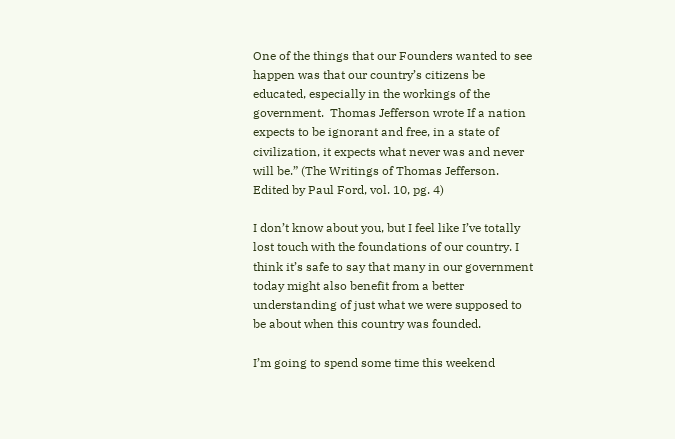One of the things that our Founders wanted to see happen was that our country’s citizens be educated, especially in the workings of the government.  Thomas Jefferson wrote If a nation expects to be ignorant and free, in a state of civilization, it expects what never was and never will be.” (The Writings of Thomas Jefferson. Edited by Paul Ford, vol. 10, pg. 4)

I don’t know about you, but I feel like I’ve totally lost touch with the foundations of our country. I think it’s safe to say that many in our government today might also benefit from a better understanding of just what we were supposed to be about when this country was founded.

I’m going to spend some time this weekend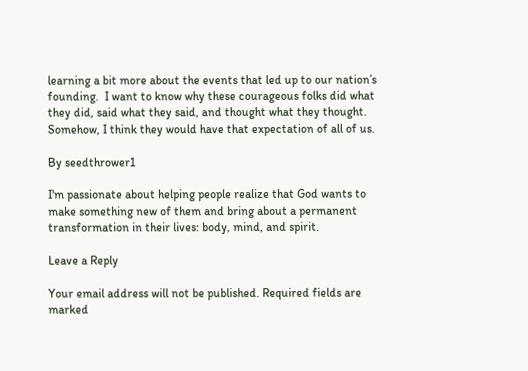learning a bit more about the events that led up to our nation’s founding.  I want to know why these courageous folks did what they did, said what they said, and thought what they thought.  Somehow, I think they would have that expectation of all of us.

By seedthrower1

I'm passionate about helping people realize that God wants to make something new of them and bring about a permanent transformation in their lives: body, mind, and spirit.

Leave a Reply

Your email address will not be published. Required fields are marked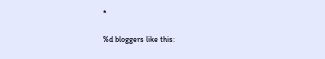*

%d bloggers like this: